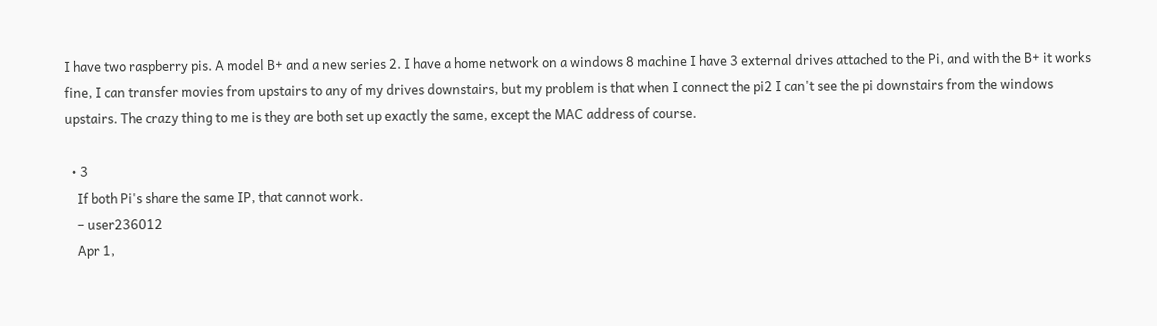I have two raspberry pis. A model B+ and a new series 2. I have a home network on a windows 8 machine I have 3 external drives attached to the Pi, and with the B+ it works fine, I can transfer movies from upstairs to any of my drives downstairs, but my problem is that when I connect the pi2 I can't see the pi downstairs from the windows upstairs. The crazy thing to me is they are both set up exactly the same, except the MAC address of course.

  • 3
    If both Pi's share the same IP, that cannot work.
    – user236012
    Apr 1,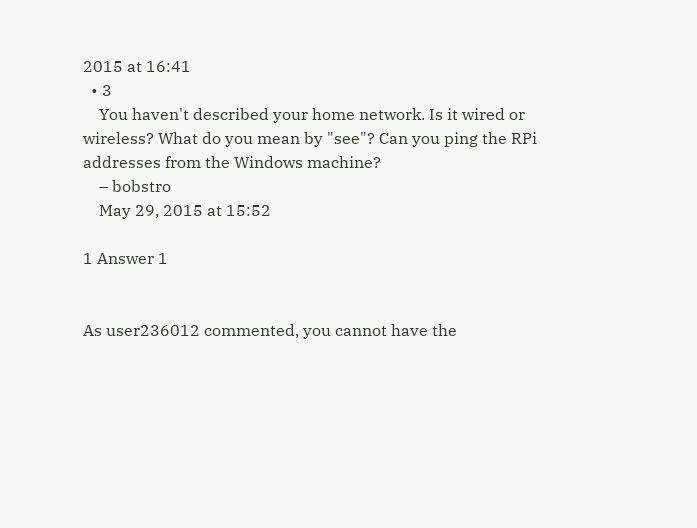2015 at 16:41
  • 3
    You haven't described your home network. Is it wired or wireless? What do you mean by "see"? Can you ping the RPi addresses from the Windows machine?
    – bobstro
    May 29, 2015 at 15:52

1 Answer 1


As user236012 commented, you cannot have the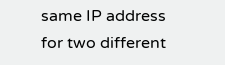same IP address for two different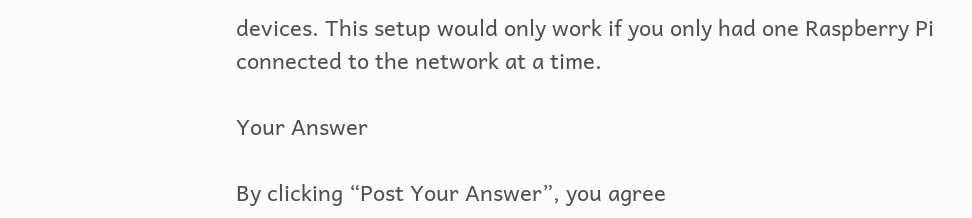devices. This setup would only work if you only had one Raspberry Pi connected to the network at a time.

Your Answer

By clicking “Post Your Answer”, you agree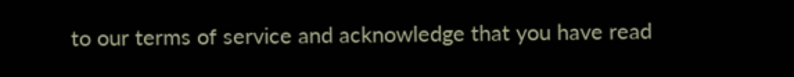to our terms of service and acknowledge that you have read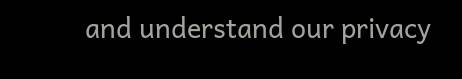and understand our privacy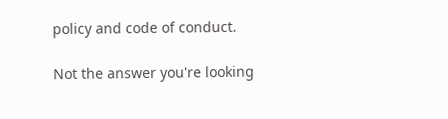policy and code of conduct.

Not the answer you're looking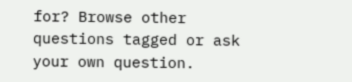for? Browse other questions tagged or ask your own question.